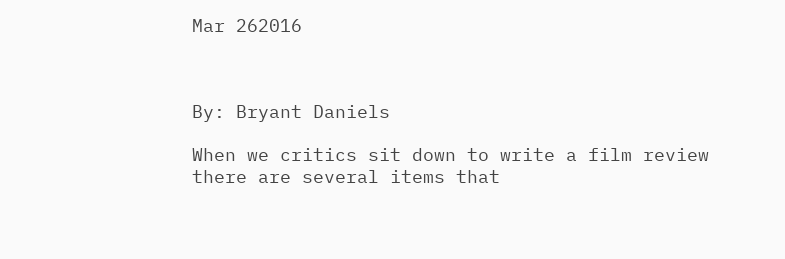Mar 262016



By: Bryant Daniels

When we critics sit down to write a film review there are several items that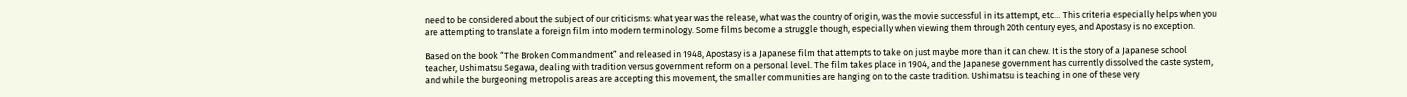need to be considered about the subject of our criticisms: what year was the release, what was the country of origin, was the movie successful in its attempt, etc… This criteria especially helps when you are attempting to translate a foreign film into modern terminology. Some films become a struggle though, especially when viewing them through 20th century eyes, and Apostasy is no exception.

Based on the book “The Broken Commandment” and released in 1948, Apostasy is a Japanese film that attempts to take on just maybe more than it can chew. It is the story of a Japanese school teacher, Ushimatsu Segawa, dealing with tradition versus government reform on a personal level. The film takes place in 1904, and the Japanese government has currently dissolved the caste system, and while the burgeoning metropolis areas are accepting this movement, the smaller communities are hanging on to the caste tradition. Ushimatsu is teaching in one of these very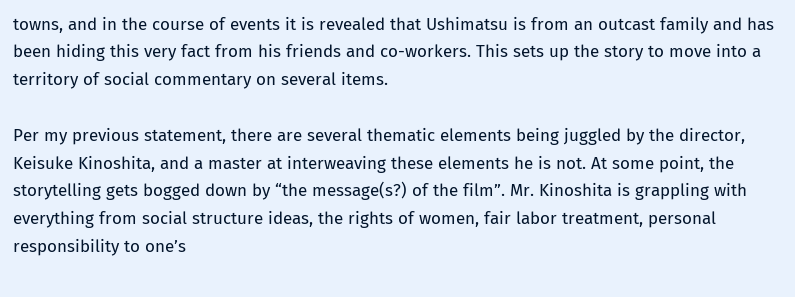towns, and in the course of events it is revealed that Ushimatsu is from an outcast family and has been hiding this very fact from his friends and co-workers. This sets up the story to move into a territory of social commentary on several items.

Per my previous statement, there are several thematic elements being juggled by the director, Keisuke Kinoshita, and a master at interweaving these elements he is not. At some point, the storytelling gets bogged down by “the message(s?) of the film”. Mr. Kinoshita is grappling with everything from social structure ideas, the rights of women, fair labor treatment, personal responsibility to one’s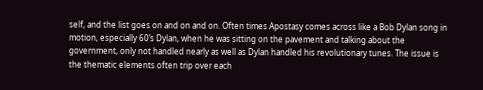self, and the list goes on and on and on. Often times Apostasy comes across like a Bob Dylan song in motion, especially 60’s Dylan, when he was sitting on the pavement and talking about the government, only not handled nearly as well as Dylan handled his revolutionary tunes. The issue is the thematic elements often trip over each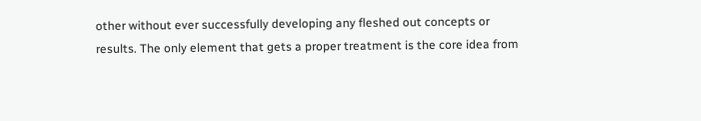other without ever successfully developing any fleshed out concepts or results. The only element that gets a proper treatment is the core idea from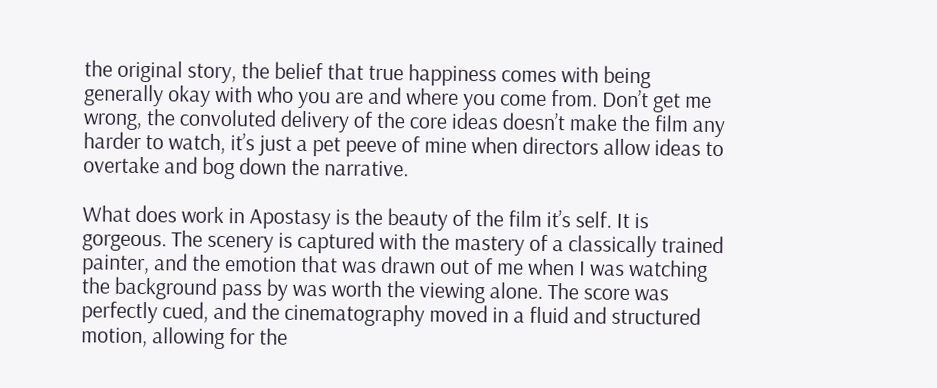the original story, the belief that true happiness comes with being generally okay with who you are and where you come from. Don’t get me wrong, the convoluted delivery of the core ideas doesn’t make the film any harder to watch, it’s just a pet peeve of mine when directors allow ideas to overtake and bog down the narrative.

What does work in Apostasy is the beauty of the film it’s self. It is gorgeous. The scenery is captured with the mastery of a classically trained painter, and the emotion that was drawn out of me when I was watching the background pass by was worth the viewing alone. The score was perfectly cued, and the cinematography moved in a fluid and structured motion, allowing for the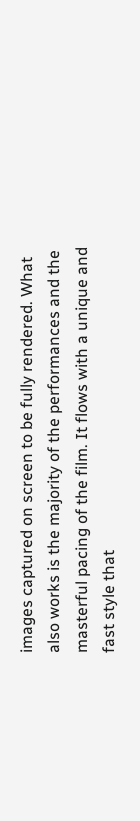images captured on screen to be fully rendered. What also works is the majority of the performances and the masterful pacing of the film. It flows with a unique and fast style that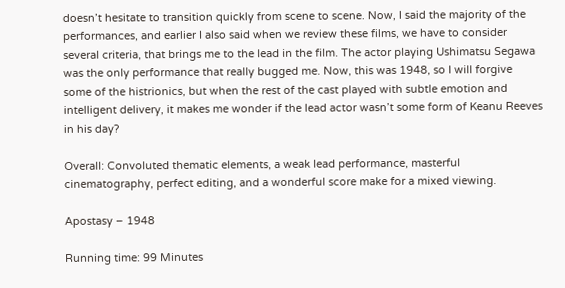doesn’t hesitate to transition quickly from scene to scene. Now, I said the majority of the performances, and earlier I also said when we review these films, we have to consider several criteria, that brings me to the lead in the film. The actor playing Ushimatsu Segawa was the only performance that really bugged me. Now, this was 1948, so I will forgive some of the histrionics, but when the rest of the cast played with subtle emotion and intelligent delivery, it makes me wonder if the lead actor wasn’t some form of Keanu Reeves in his day?

Overall: Convoluted thematic elements, a weak lead performance, masterful cinematography, perfect editing, and a wonderful score make for a mixed viewing.

Apostasy – 1948

Running time: 99 Minutes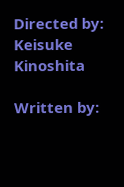Directed by: Keisuke Kinoshita

Written by: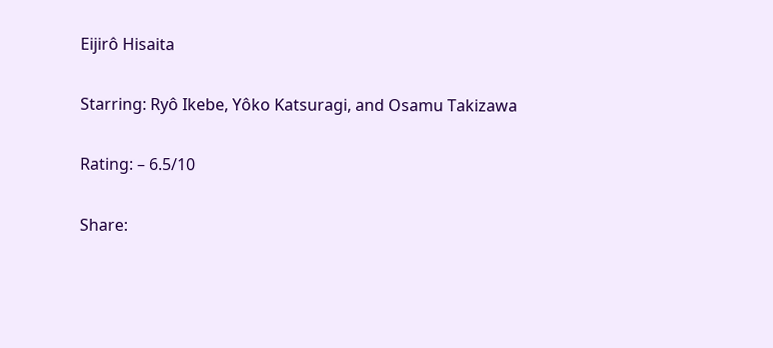Eijirô Hisaita

Starring: Ryô Ikebe, Yôko Katsuragi, and Osamu Takizawa

Rating: – 6.5/10

Share: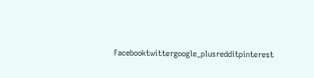Facebooktwittergoogle_plusredditpinterest